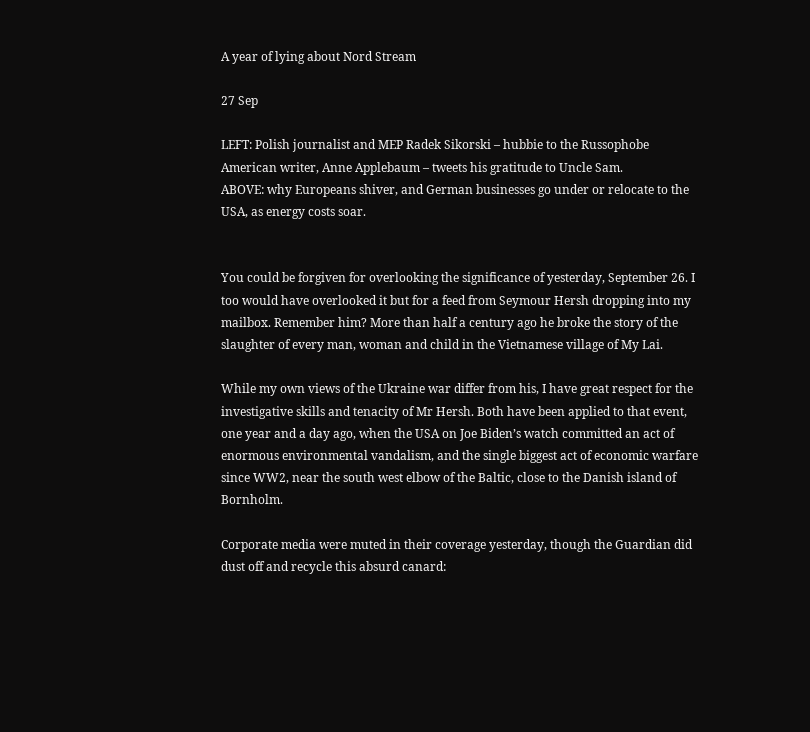A year of lying about Nord Stream

27 Sep

LEFT: Polish journalist and MEP Radek Sikorski – hubbie to the Russophobe American writer, Anne Applebaum – tweets his gratitude to Uncle Sam.
ABOVE: why Europeans shiver, and German businesses go under or relocate to the USA, as energy costs soar.


You could be forgiven for overlooking the significance of yesterday, September 26. I too would have overlooked it but for a feed from Seymour Hersh dropping into my mailbox. Remember him? More than half a century ago he broke the story of the slaughter of every man, woman and child in the Vietnamese village of My Lai.

While my own views of the Ukraine war differ from his, I have great respect for the investigative skills and tenacity of Mr Hersh. Both have been applied to that event, one year and a day ago, when the USA on Joe Biden’s watch committed an act of enormous environmental vandalism, and the single biggest act of economic warfare since WW2, near the south west elbow of the Baltic, close to the Danish island of Bornholm.

Corporate media were muted in their coverage yesterday, though the Guardian did dust off and recycle this absurd canard: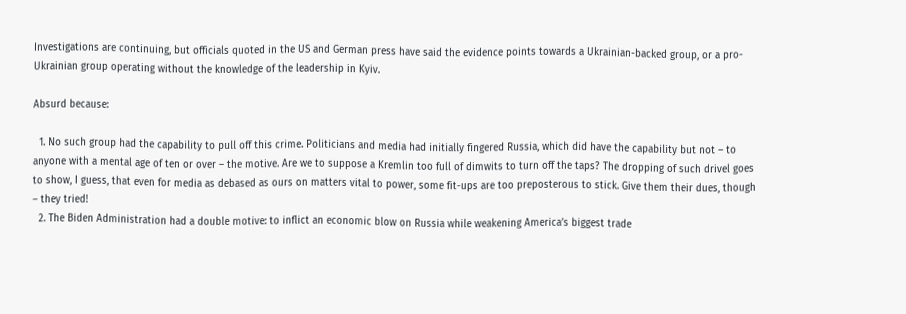Investigations are continuing, but officials quoted in the US and German press have said the evidence points towards a Ukrainian-backed group, or a pro-Ukrainian group operating without the knowledge of the leadership in Kyiv.

Absurd because:

  1. No such group had the capability to pull off this crime. Politicians and media had initially fingered Russia, which did have the capability but not – to anyone with a mental age of ten or over – the motive. Are we to suppose a Kremlin too full of dimwits to turn off the taps? The dropping of such drivel goes to show, I guess, that even for media as debased as ours on matters vital to power, some fit-ups are too preposterous to stick. Give them their dues, though – they tried!
  2. The Biden Administration had a double motive: to inflict an economic blow on Russia while weakening America’s biggest trade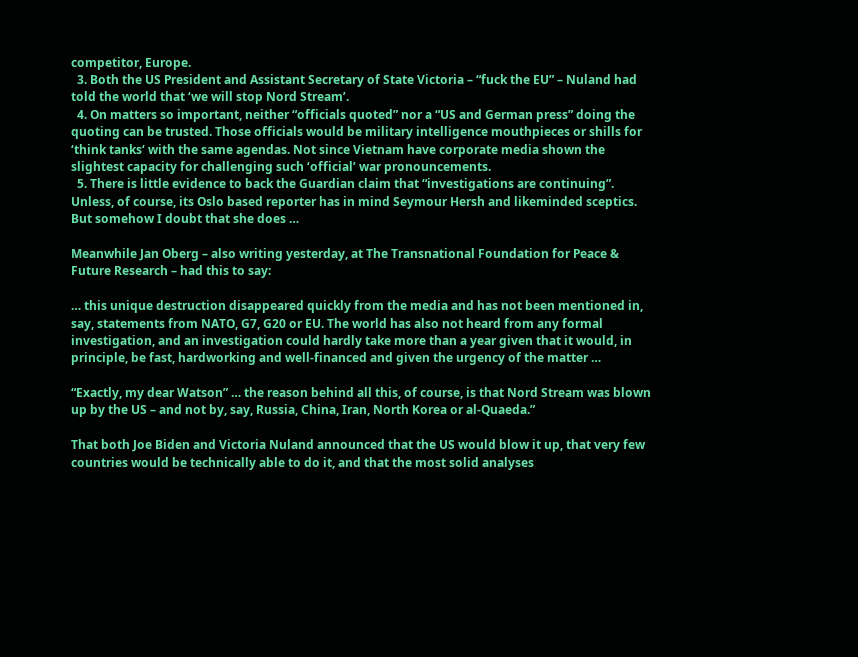competitor, Europe.
  3. Both the US President and Assistant Secretary of State Victoria – “fuck the EU” – Nuland had told the world that ‘we will stop Nord Stream’.
  4. On matters so important, neither “officials quoted” nor a “US and German press” doing the quoting can be trusted. Those officials would be military intelligence mouthpieces or shills for ‘think tanks‘ with the same agendas. Not since Vietnam have corporate media shown the slightest capacity for challenging such ‘official’ war pronouncements.
  5. There is little evidence to back the Guardian claim that “investigations are continuing”. Unless, of course, its Oslo based reporter has in mind Seymour Hersh and likeminded sceptics. But somehow I doubt that she does …

Meanwhile Jan Oberg – also writing yesterday, at The Transnational Foundation for Peace & Future Research – had this to say:

… this unique destruction disappeared quickly from the media and has not been mentioned in, say, statements from NATO, G7, G20 or EU. The world has also not heard from any formal investigation, and an investigation could hardly take more than a year given that it would, in principle, be fast, hardworking and well-financed and given the urgency of the matter …

“Exactly, my dear Watson” … the reason behind all this, of course, is that Nord Stream was blown up by the US – and not by, say, Russia, China, Iran, North Korea or al-Quaeda.”

That both Joe Biden and Victoria Nuland announced that the US would blow it up, that very few countries would be technically able to do it, and that the most solid analyses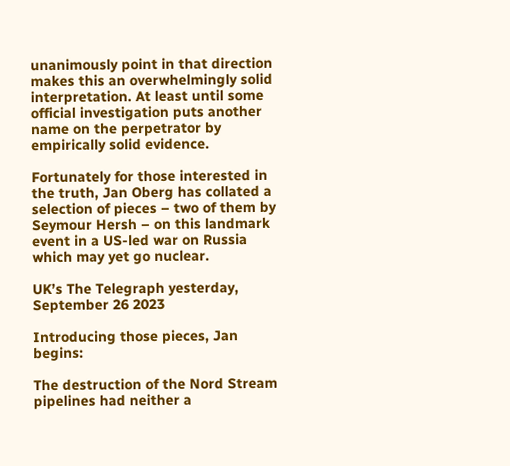unanimously point in that direction makes this an overwhelmingly solid interpretation. At least until some official investigation puts another name on the perpetrator by empirically solid evidence.

Fortunately for those interested in the truth, Jan Oberg has collated a selection of pieces – two of them by Seymour Hersh – on this landmark event in a US-led war on Russia which may yet go nuclear.

UK’s The Telegraph yesterday, September 26 2023

Introducing those pieces, Jan begins:

The destruction of the Nord Stream pipelines had neither a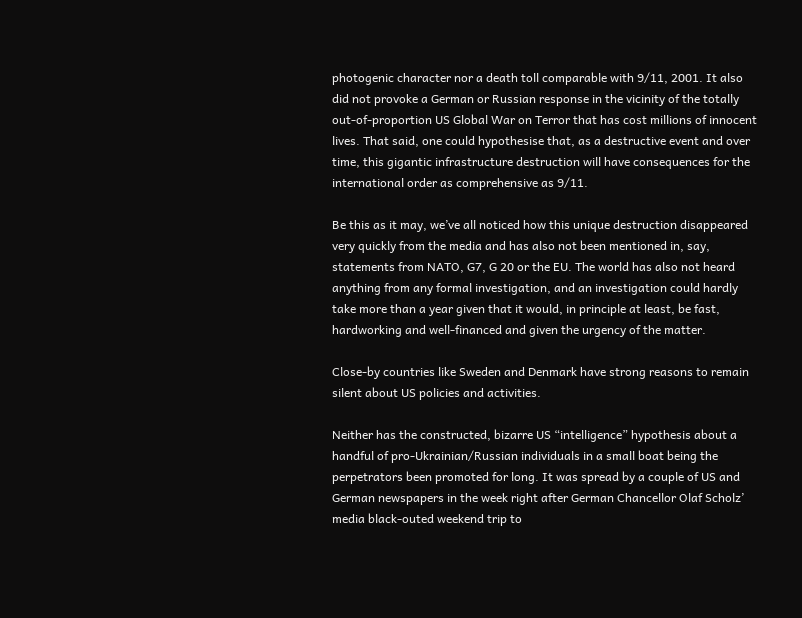photogenic character nor a death toll comparable with 9/11, 2001. It also did not provoke a German or Russian response in the vicinity of the totally out-of-proportion US Global War on Terror that has cost millions of innocent lives. That said, one could hypothesise that, as a destructive event and over time, this gigantic infrastructure destruction will have consequences for the international order as comprehensive as 9/11.

Be this as it may, we’ve all noticed how this unique destruction disappeared very quickly from the media and has also not been mentioned in, say, statements from NATO, G7, G 20 or the EU. The world has also not heard anything from any formal investigation, and an investigation could hardly take more than a year given that it would, in principle at least, be fast, hardworking and well-financed and given the urgency of the matter.

Close-by countries like Sweden and Denmark have strong reasons to remain silent about US policies and activities.

Neither has the constructed, bizarre US “intelligence” hypothesis about a handful of pro-Ukrainian/Russian individuals in a small boat being the perpetrators been promoted for long. It was spread by a couple of US and German newspapers in the week right after German Chancellor Olaf Scholz’ media black-outed weekend trip to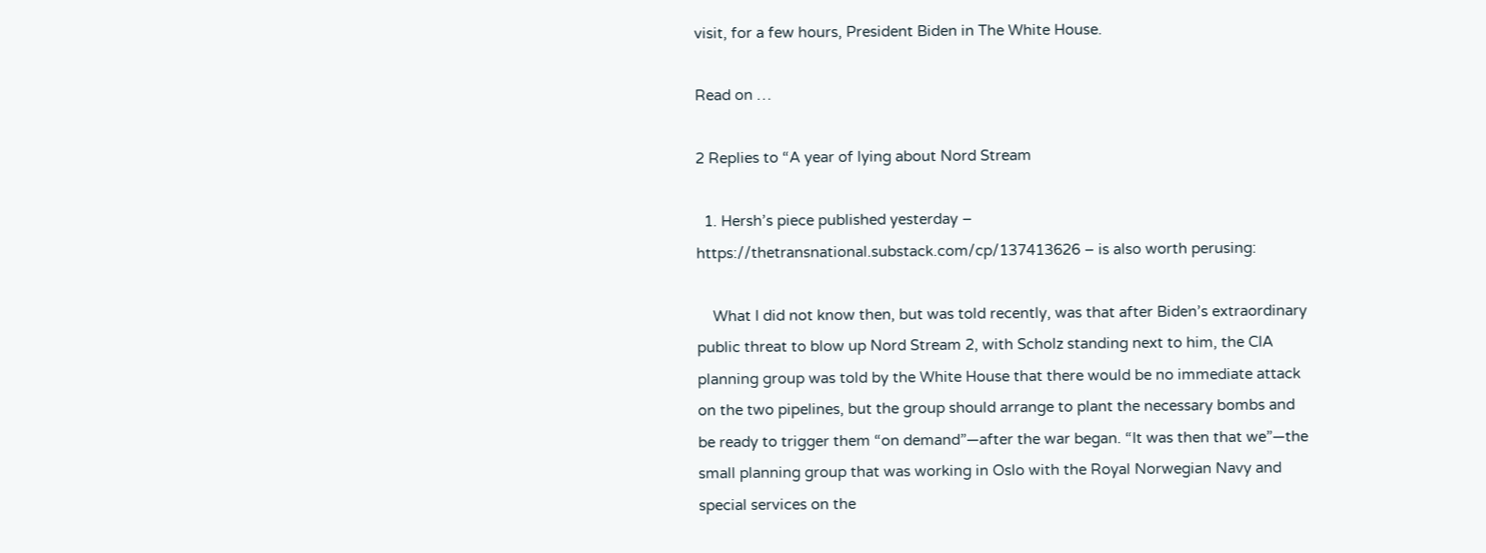visit, for a few hours, President Biden in The White House.

Read on …

2 Replies to “A year of lying about Nord Stream

  1. Hersh’s piece published yesterday – https://thetransnational.substack.com/cp/137413626 – is also worth perusing:

    What I did not know then, but was told recently, was that after Biden’s extraordinary public threat to blow up Nord Stream 2, with Scholz standing next to him, the CIA planning group was told by the White House that there would be no immediate attack on the two pipelines, but the group should arrange to plant the necessary bombs and be ready to trigger them “on demand”—after the war began. “It was then that we”—the small planning group that was working in Oslo with the Royal Norwegian Navy and special services on the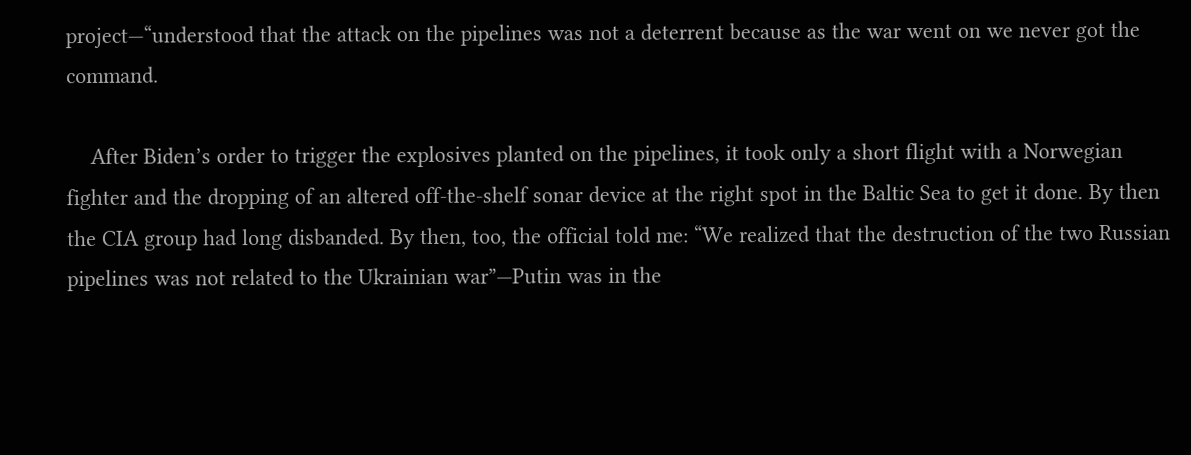project—“understood that the attack on the pipelines was not a deterrent because as the war went on we never got the command.

    After Biden’s order to trigger the explosives planted on the pipelines, it took only a short flight with a Norwegian fighter and the dropping of an altered off-the-shelf sonar device at the right spot in the Baltic Sea to get it done. By then the CIA group had long disbanded. By then, too, the official told me: “We realized that the destruction of the two Russian pipelines was not related to the Ukrainian war”—Putin was in the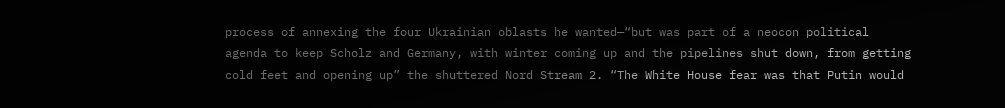process of annexing the four Ukrainian oblasts he wanted—“but was part of a neocon political agenda to keep Scholz and Germany, with winter coming up and the pipelines shut down, from getting cold feet and opening up” the shuttered Nord Stream 2. “The White House fear was that Putin would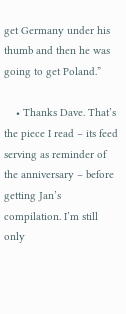get Germany under his thumb and then he was going to get Poland.”

    • Thanks Dave. That’s the piece I read – its feed serving as reminder of the anniversary – before getting Jan’s compilation. I’m still only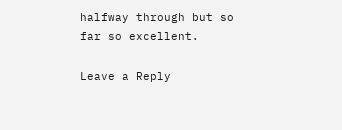halfway through but so far so excellent.

Leave a Reply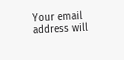Your email address will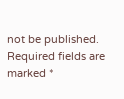not be published. Required fields are marked *